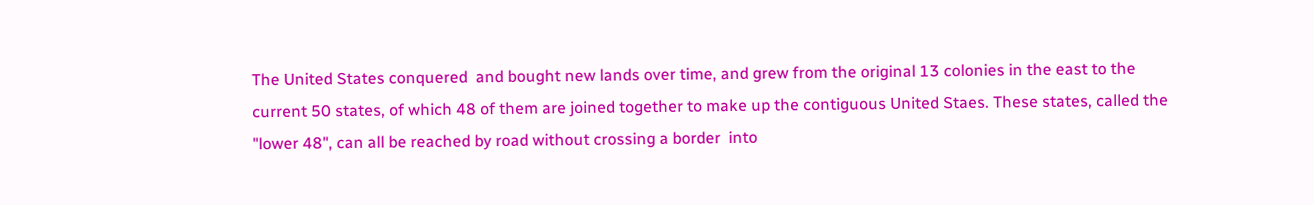The United States conquered  and bought new lands over time, and grew from the original 13 colonies in the east to the current 50 states, of which 48 of them are joined together to make up the contiguous United Staes. These states, called the "lower 48", can all be reached by road without crossing a border  into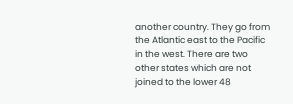another country. They go from the Atlantic east to the Pacific  in the west. There are two other states which are not joined to the lower 48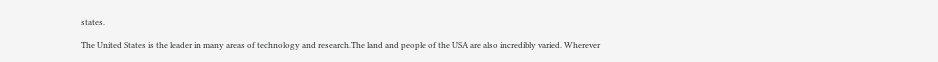states.

The United States is the leader in many areas of technology and research.The land and people of the USA are also incredibly varied. Wherever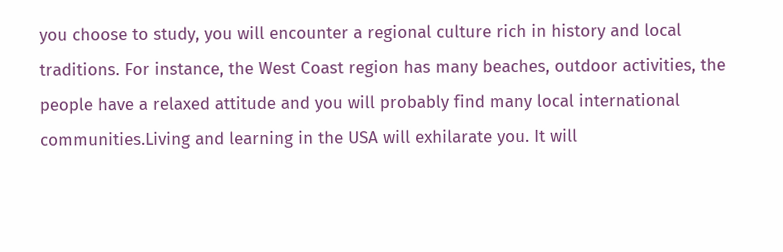you choose to study, you will encounter a regional culture rich in history and local traditions. For instance, the West Coast region has many beaches, outdoor activities, the people have a relaxed attitude and you will probably find many local international communities.Living and learning in the USA will exhilarate you. It will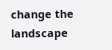change the landscape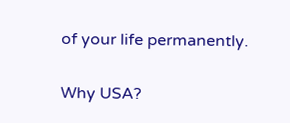of your life permanently.

Why USA?